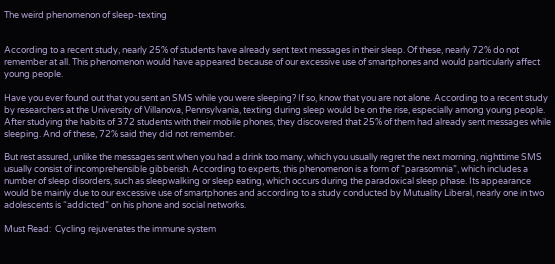The weird phenomenon of sleep-texting


According to a recent study, nearly 25% of students have already sent text messages in their sleep. Of these, nearly 72% do not remember at all. This phenomenon would have appeared because of our excessive use of smartphones and would particularly affect young people.

Have you ever found out that you sent an SMS while you were sleeping? If so, know that you are not alone. According to a recent study by researchers at the University of Villanova, Pennsylvania, texting during sleep would be on the rise, especially among young people. After studying the habits of 372 students with their mobile phones, they discovered that 25% of them had already sent messages while sleeping. And of these, 72% said they did not remember.

But rest assured, unlike the messages sent when you had a drink too many, which you usually regret the next morning, nighttime SMS usually consist of incomprehensible gibberish. According to experts, this phenomenon is a form of “parasomnia”, which includes a number of sleep disorders, such as sleepwalking or sleep eating, which occurs during the paradoxical sleep phase. Its appearance would be mainly due to our excessive use of smartphones and according to a study conducted by Mutuality Liberal, nearly one in two adolescents is “addicted” on his phone and social networks.

Must Read:  Cycling rejuvenates the immune system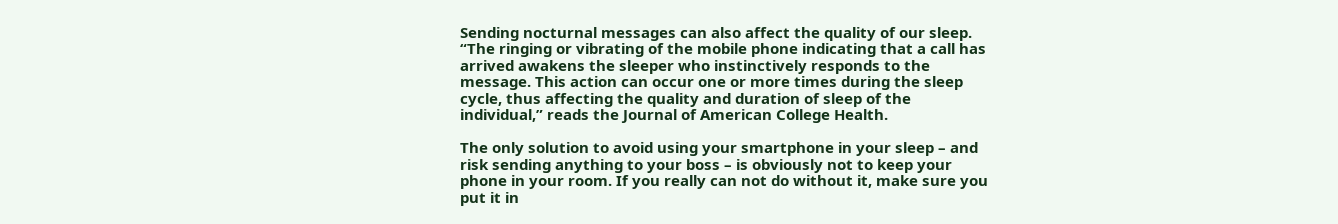Sending nocturnal messages can also affect the quality of our sleep. “The ringing or vibrating of the mobile phone indicating that a call has arrived awakens the sleeper who instinctively responds to the message. This action can occur one or more times during the sleep cycle, thus affecting the quality and duration of sleep of the individual,” reads the Journal of American College Health.

The only solution to avoid using your smartphone in your sleep – and risk sending anything to your boss – is obviously not to keep your phone in your room. If you really can not do without it, make sure you put it in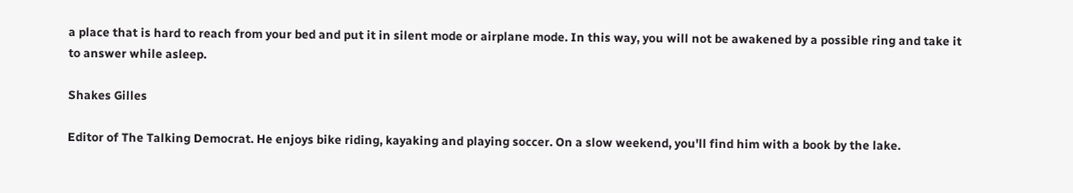a place that is hard to reach from your bed and put it in silent mode or airplane mode. In this way, you will not be awakened by a possible ring and take it to answer while asleep.

Shakes Gilles

Editor of The Talking Democrat. He enjoys bike riding, kayaking and playing soccer. On a slow weekend, you'll find him with a book by the lake.